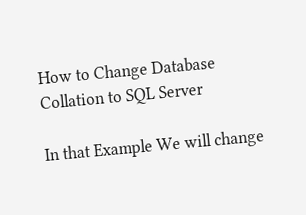How to Change Database Collation to SQL Server

In that Example We will change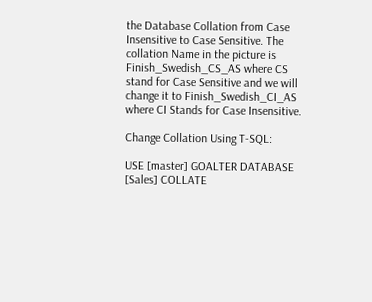the Database Collation from Case Insensitive to Case Sensitive. The collation Name in the picture is Finish_Swedish_CS_AS where CS stand for Case Sensitive and we will change it to Finish_Swedish_CI_AS where CI Stands for Case Insensitive.

Change Collation Using T-SQL:

USE [master] GOALTER DATABASE [Sales] COLLATE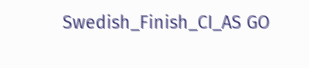Swedish_Finish_CI_AS GO